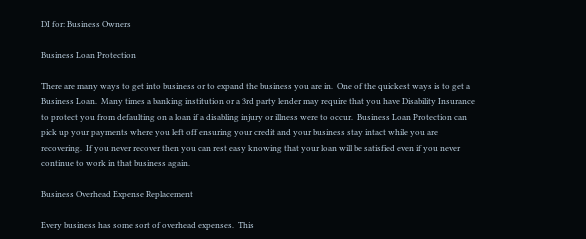DI for: Business Owners

Business Loan Protection

There are many ways to get into business or to expand the business you are in.  One of the quickest ways is to get a Business Loan.  Many times a banking institution or a 3rd party lender may require that you have Disability Insurance to protect you from defaulting on a loan if a disabling injury or illness were to occur.  Business Loan Protection can pick up your payments where you left off ensuring your credit and your business stay intact while you are recovering.  If you never recover then you can rest easy knowing that your loan will be satisfied even if you never continue to work in that business again.

Business Overhead Expense Replacement

Every business has some sort of overhead expenses.  This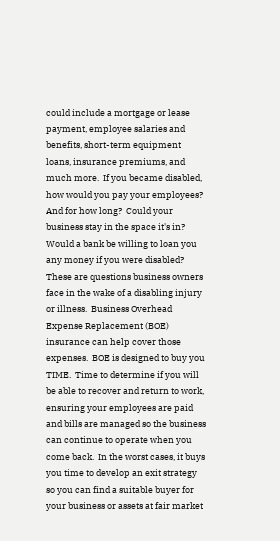could include a mortgage or lease payment, employee salaries and benefits, short-term equipment loans, insurance premiums, and much more.  If you became disabled, how would you pay your employees?  And for how long?  Could your business stay in the space it's in?  Would a bank be willing to loan you any money if you were disabled?  These are questions business owners face in the wake of a disabling injury or illness.  Business Overhead Expense Replacement (BOE) insurance can help cover those expenses.  BOE is designed to buy you TIME.  Time to determine if you will be able to recover and return to work, ensuring your employees are paid and bills are managed so the business can continue to operate when you come back.  In the worst cases, it buys you time to develop an exit strategy so you can find a suitable buyer for your business or assets at fair market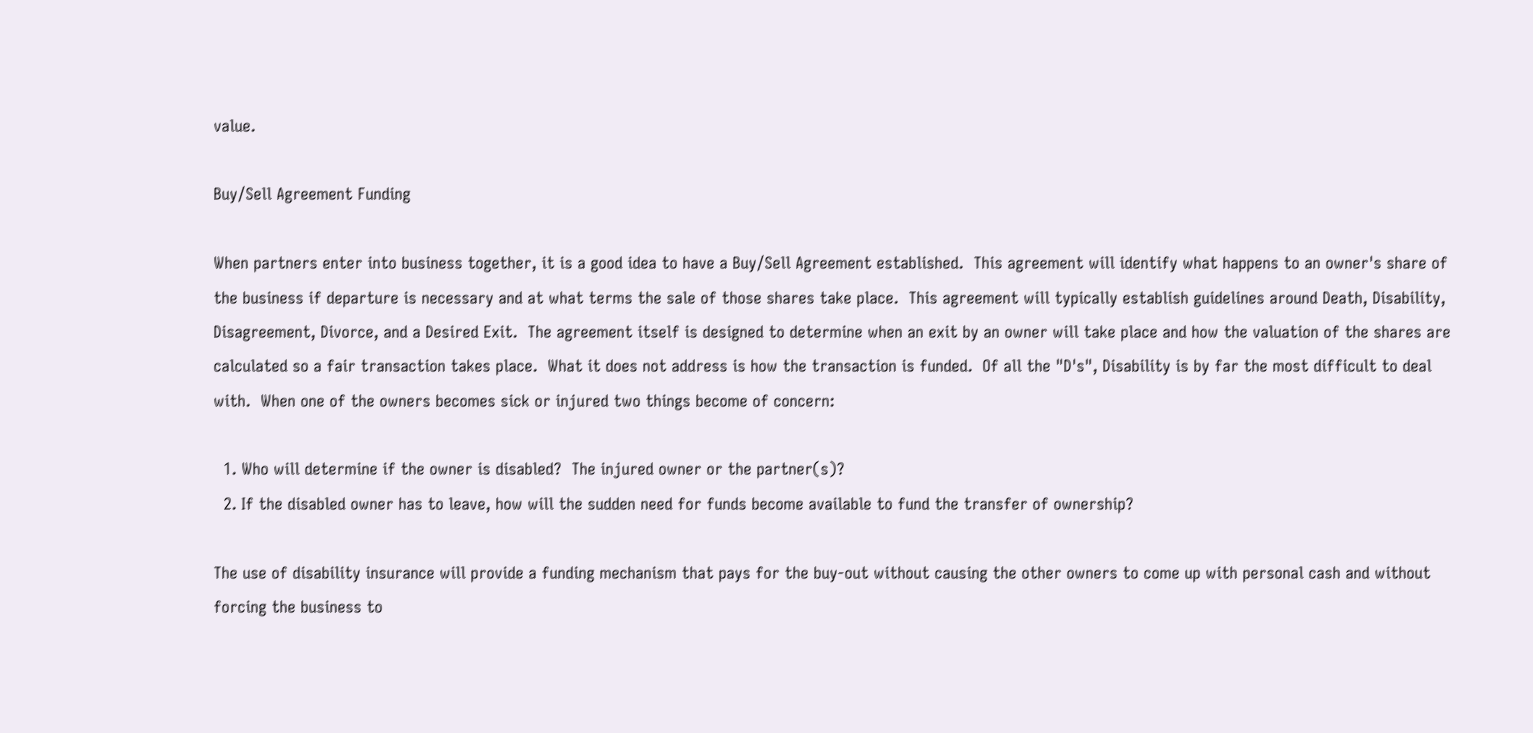value.

Buy/Sell Agreement Funding

When partners enter into business together, it is a good idea to have a Buy/Sell Agreement established.  This agreement will identify what happens to an owner's share of the business if departure is necessary and at what terms the sale of those shares take place.  This agreement will typically establish guidelines around Death, Disability, Disagreement, Divorce, and a Desired Exit.  The agreement itself is designed to determine when an exit by an owner will take place and how the valuation of the shares are calculated so a fair transaction takes place.  What it does not address is how the transaction is funded.  Of all the "D's", Disability is by far the most difficult to deal with.  When one of the owners becomes sick or injured two things become of concern:

  1. Who will determine if the owner is disabled?  The injured owner or the partner(s)?
  2. If the disabled owner has to leave, how will the sudden need for funds become available to fund the transfer of ownership?

The use of disability insurance will provide a funding mechanism that pays for the buy-out without causing the other owners to come up with personal cash and without forcing the business to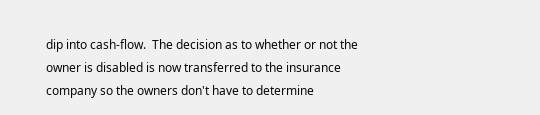dip into cash-flow.  The decision as to whether or not the owner is disabled is now transferred to the insurance company so the owners don't have to determine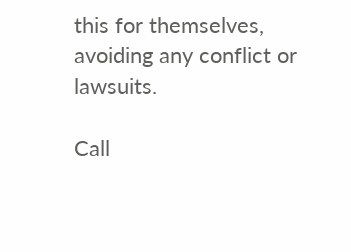this for themselves, avoiding any conflict or lawsuits.

Call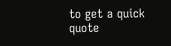to get a quick quote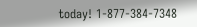today! 1-877-384-7348